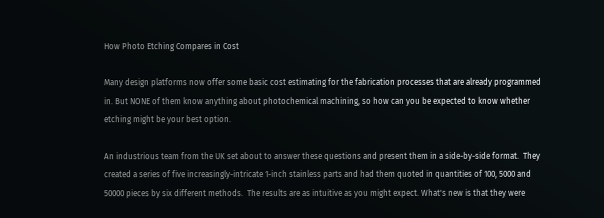How Photo Etching Compares in Cost

Many design platforms now offer some basic cost estimating for the fabrication processes that are already programmed in. But NONE of them know anything about photochemical machining, so how can you be expected to know whether etching might be your best option.

An industrious team from the UK set about to answer these questions and present them in a side-by-side format.  They created a series of five increasingly-intricate 1-inch stainless parts and had them quoted in quantities of 100, 5000 and 50000 pieces by six different methods.  The results are as intuitive as you might expect. What's new is that they were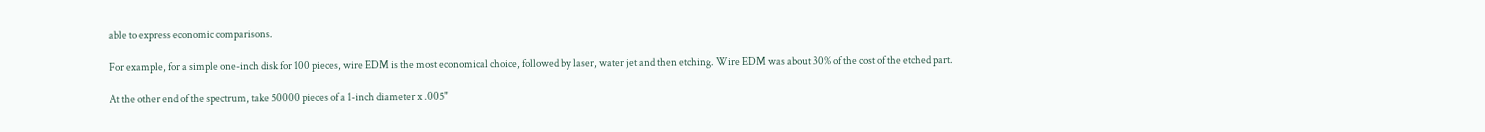able to express economic comparisons.

For example, for a simple one-inch disk for 100 pieces, wire EDM is the most economical choice, followed by laser, water jet and then etching. Wire EDM was about 30% of the cost of the etched part.

At the other end of the spectrum, take 50000 pieces of a 1-inch diameter x .005"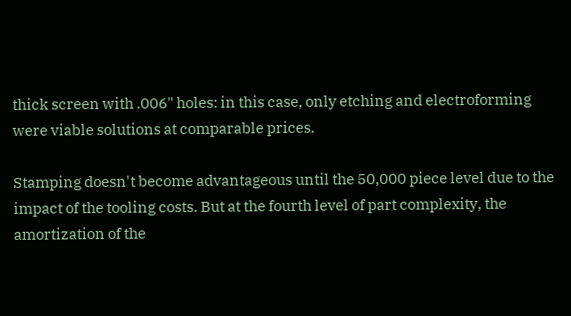thick screen with .006" holes: in this case, only etching and electroforming were viable solutions at comparable prices.

Stamping doesn't become advantageous until the 50,000 piece level due to the impact of the tooling costs. But at the fourth level of part complexity, the amortization of the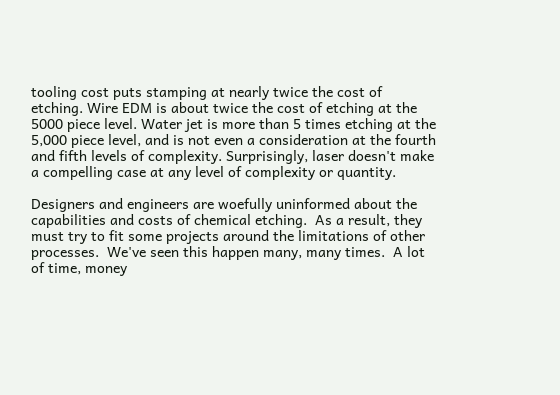tooling cost puts stamping at nearly twice the cost of etching. Wire EDM is about twice the cost of etching at the 5000 piece level. Water jet is more than 5 times etching at the 5,000 piece level, and is not even a consideration at the fourth and fifth levels of complexity. Surprisingly, laser doesn't make a compelling case at any level of complexity or quantity.

Designers and engineers are woefully uninformed about the capabilities and costs of chemical etching.  As a result, they must try to fit some projects around the limitations of other processes.  We've seen this happen many, many times.  A lot of time, money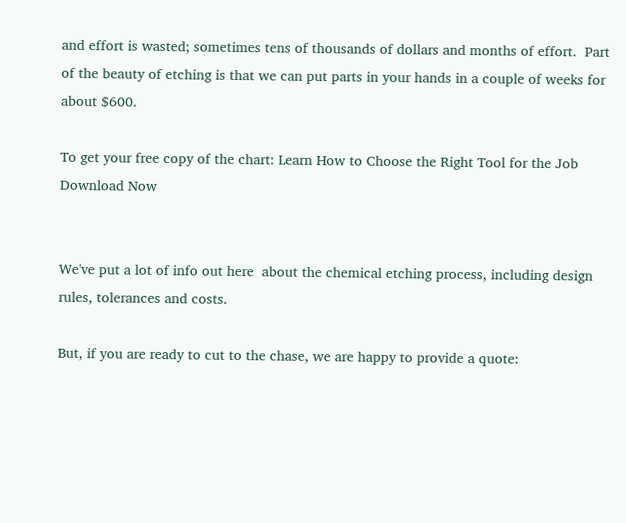and effort is wasted; sometimes tens of thousands of dollars and months of effort.  Part of the beauty of etching is that we can put parts in your hands in a couple of weeks for about $600.

To get your free copy of the chart: Learn How to Choose the Right Tool for the Job Download Now


We've put a lot of info out here  about the chemical etching process, including design rules, tolerances and costs.

But, if you are ready to cut to the chase, we are happy to provide a quote: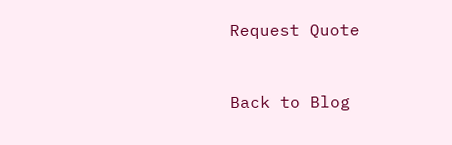Request Quote


Back to Blog